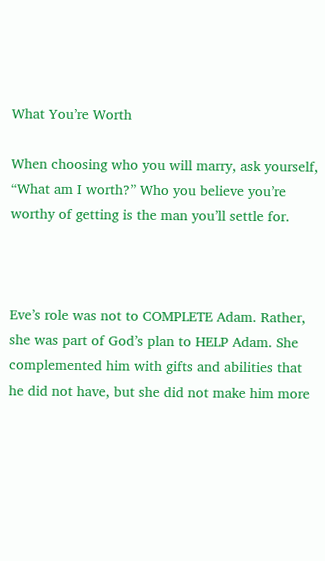What You’re Worth

When choosing who you will marry, ask yourself, “What am I worth?” Who you believe you’re worthy of getting is the man you’ll settle for.



Eve’s role was not to COMPLETE Adam. Rather, she was part of God’s plan to HELP Adam. She complemented him with gifts and abilities that he did not have, but she did not make him more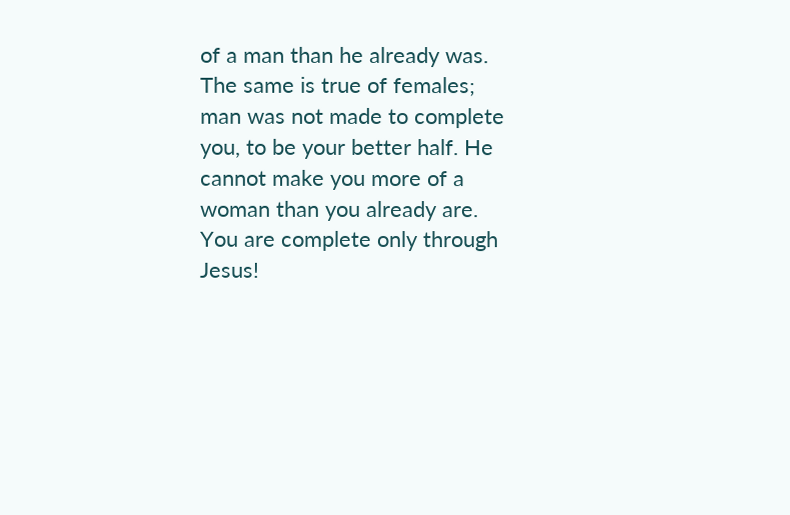of a man than he already was. The same is true of females; man was not made to complete you, to be your better half. He cannot make you more of a woman than you already are. You are complete only through Jesus!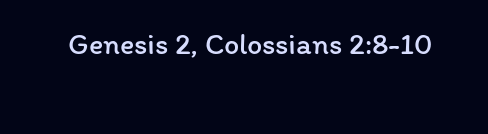Genesis 2, Colossians 2:8-10